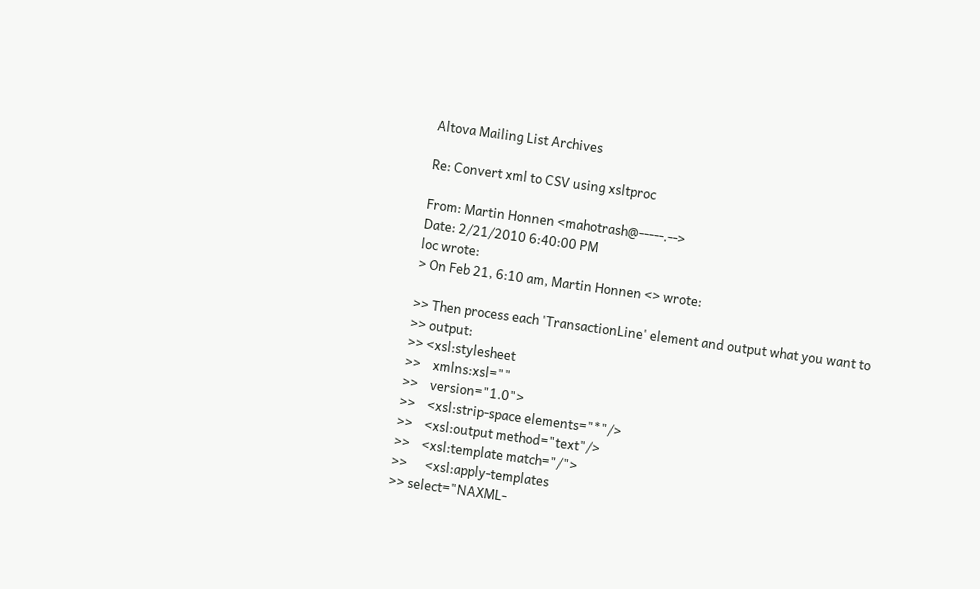Altova Mailing List Archives

Re: Convert xml to CSV using xsltproc

From: Martin Honnen <mahotrash@-----.-->
Date: 2/21/2010 6:40:00 PM
loc wrote:
> On Feb 21, 6:10 am, Martin Honnen <> wrote:

>> Then process each 'TransactionLine' element and output what you want to
>> output:
>> <xsl:stylesheet
>>    xmlns:xsl=""
>>    version="1.0">
>>    <xsl:strip-space elements="*"/>
>>    <xsl:output method="text"/>
>>    <xsl:template match="/">
>>      <xsl:apply-templates
>> select="NAXML-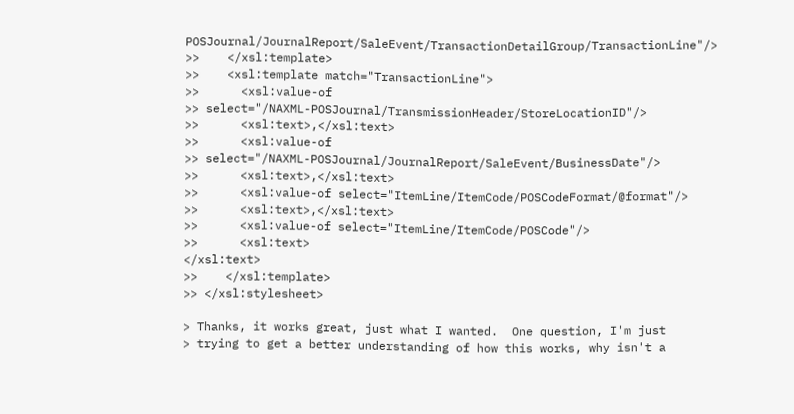POSJournal/JournalReport/SaleEvent/TransactionDetailGroup/TransactionLine"/>
>>    </xsl:template>
>>    <xsl:template match="TransactionLine">
>>      <xsl:value-of
>> select="/NAXML-POSJournal/TransmissionHeader/StoreLocationID"/>
>>      <xsl:text>,</xsl:text>
>>      <xsl:value-of
>> select="/NAXML-POSJournal/JournalReport/SaleEvent/BusinessDate"/>
>>      <xsl:text>,</xsl:text>
>>      <xsl:value-of select="ItemLine/ItemCode/POSCodeFormat/@format"/>
>>      <xsl:text>,</xsl:text>
>>      <xsl:value-of select="ItemLine/ItemCode/POSCode"/>
>>      <xsl:text>
</xsl:text>
>>    </xsl:template>
>> </xsl:stylesheet>

> Thanks, it works great, just what I wanted.  One question, I'm just
> trying to get a better understanding of how this works, why isn't a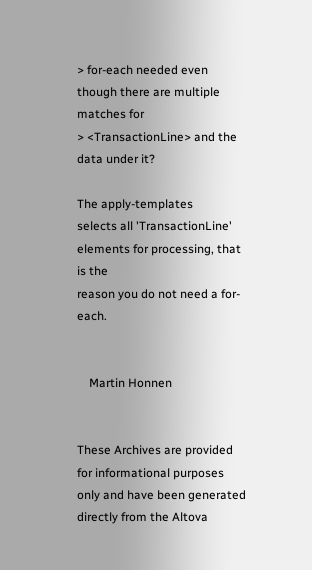> for-each needed even though there are multiple matches for
> <TransactionLine> and the data under it?

The apply-templates
selects all 'TransactionLine' elements for processing, that is the
reason you do not need a for-each.


    Martin Honnen


These Archives are provided for informational purposes only and have been generated directly from the Altova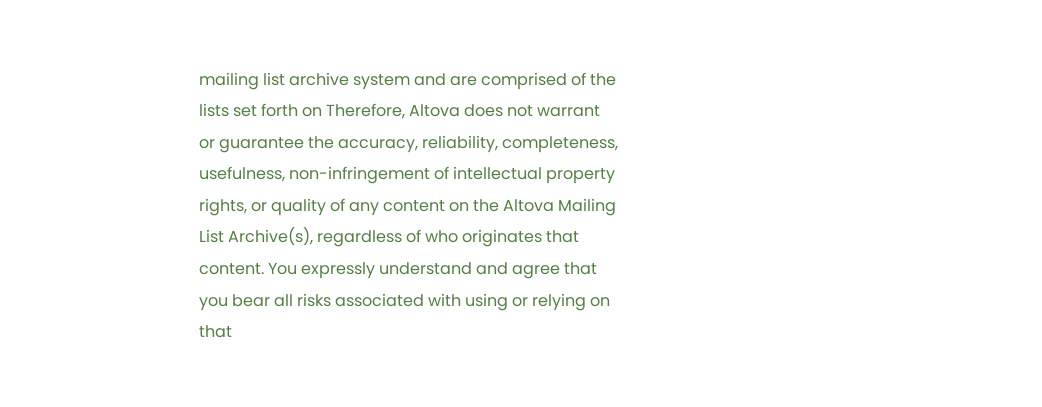mailing list archive system and are comprised of the lists set forth on Therefore, Altova does not warrant or guarantee the accuracy, reliability, completeness, usefulness, non-infringement of intellectual property rights, or quality of any content on the Altova Mailing List Archive(s), regardless of who originates that content. You expressly understand and agree that you bear all risks associated with using or relying on that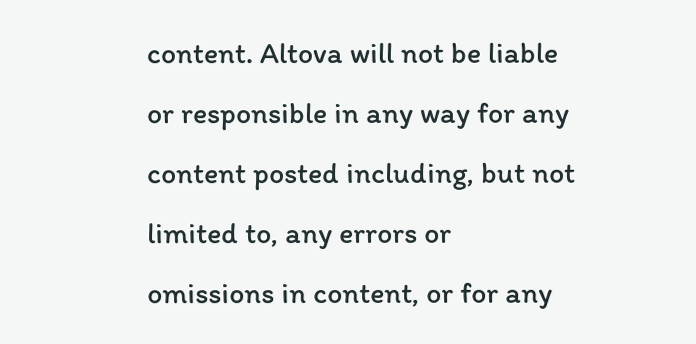content. Altova will not be liable or responsible in any way for any content posted including, but not limited to, any errors or omissions in content, or for any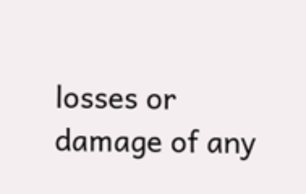losses or damage of any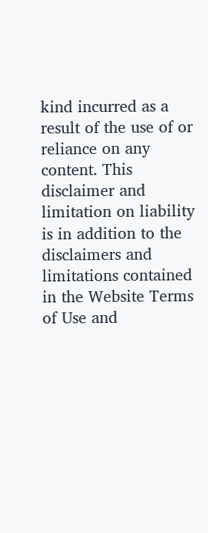kind incurred as a result of the use of or reliance on any content. This disclaimer and limitation on liability is in addition to the disclaimers and limitations contained in the Website Terms of Use and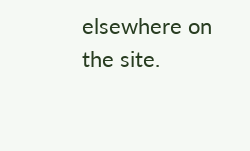elsewhere on the site.